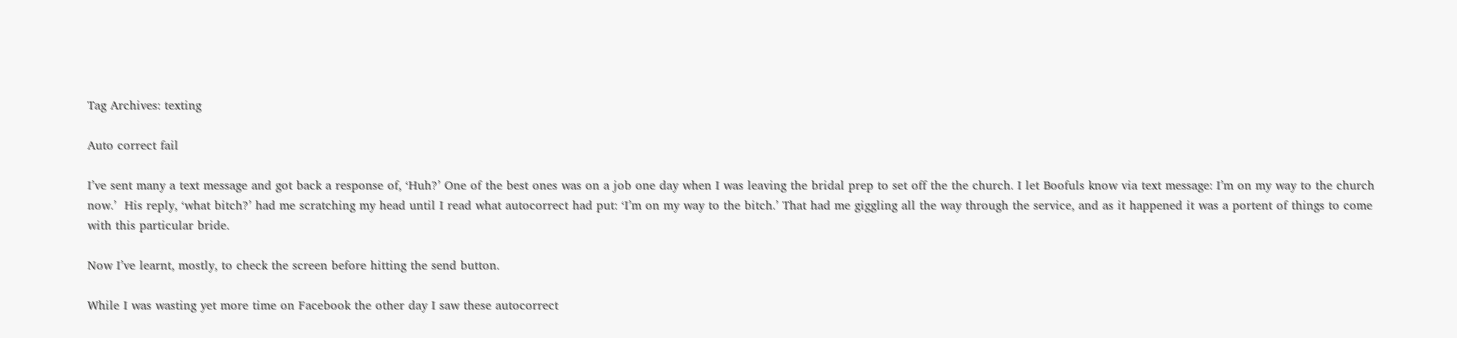Tag Archives: texting

Auto correct fail

I’ve sent many a text message and got back a response of, ‘Huh?’ One of the best ones was on a job one day when I was leaving the bridal prep to set off the the church. I let Boofuls know via text message: I’m on my way to the church now.’  His reply, ‘what bitch?’ had me scratching my head until I read what autocorrect had put: ‘I’m on my way to the bitch.’ That had me giggling all the way through the service, and as it happened it was a portent of things to come with this particular bride.

Now I’ve learnt, mostly, to check the screen before hitting the send button.

While I was wasting yet more time on Facebook the other day I saw these autocorrect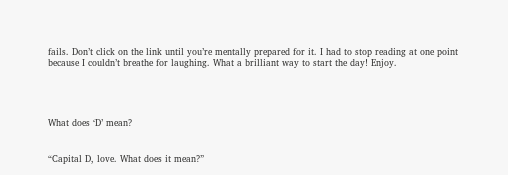fails. Don’t click on the link until you’re mentally prepared for it. I had to stop reading at one point because I couldn’t breathe for laughing. What a brilliant way to start the day! Enjoy.




What does ‘D’ mean?


“Capital D, love. What does it mean?”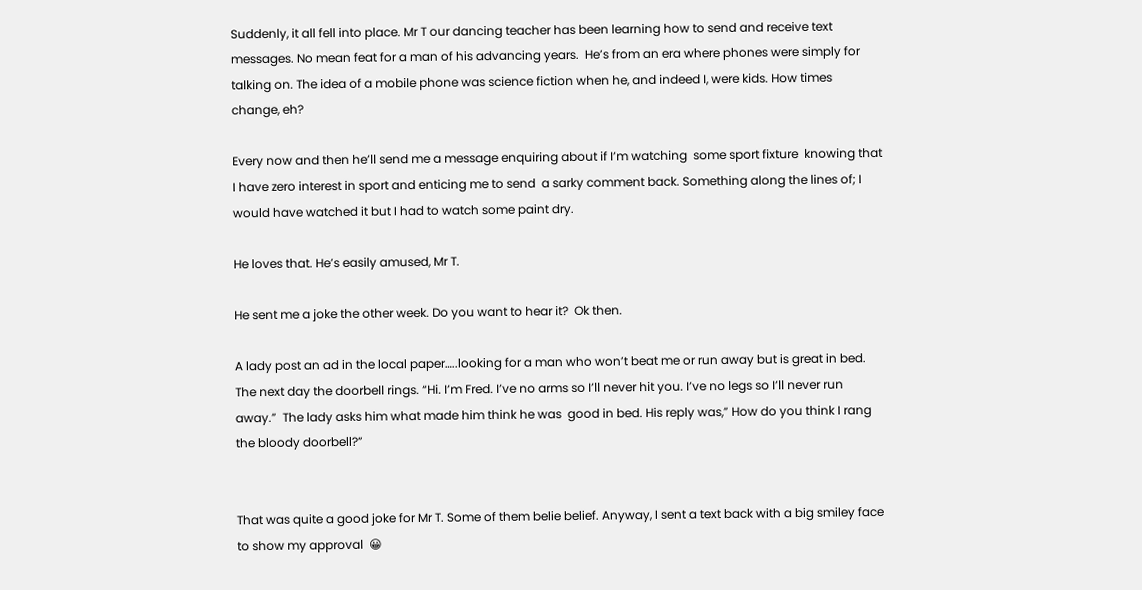Suddenly, it all fell into place. Mr T our dancing teacher has been learning how to send and receive text messages. No mean feat for a man of his advancing years.  He’s from an era where phones were simply for talking on. The idea of a mobile phone was science fiction when he, and indeed I, were kids. How times change, eh?

Every now and then he’ll send me a message enquiring about if I’m watching  some sport fixture  knowing that I have zero interest in sport and enticing me to send  a sarky comment back. Something along the lines of; I would have watched it but I had to watch some paint dry.

He loves that. He’s easily amused, Mr T.

He sent me a joke the other week. Do you want to hear it?  Ok then.

A lady post an ad in the local paper…..looking for a man who won’t beat me or run away but is great in bed. The next day the doorbell rings. “Hi. I’m Fred. I’ve no arms so I’ll never hit you. I’ve no legs so I’ll never run away.”  The lady asks him what made him think he was  good in bed. His reply was,” How do you think I rang the bloody doorbell?”


That was quite a good joke for Mr T. Some of them belie belief. Anyway, I sent a text back with a big smiley face to show my approval  😀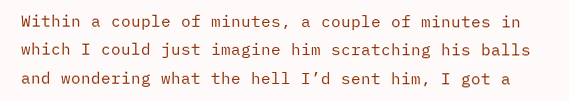Within a couple of minutes, a couple of minutes in which I could just imagine him scratching his balls and wondering what the hell I’d sent him, I got a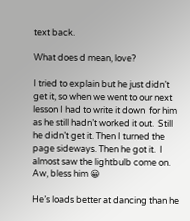text back.

What does d mean, love?

I tried to explain but he just didn’t get it, so when we went to our next lesson I had to write it down  for him as he still hadn’t worked it out.  Still he didn’t get it. Then I turned the  page sideways. Then he got it.  I almost saw the lightbulb come on.  Aw, bless him 😀

He’s loads better at dancing than he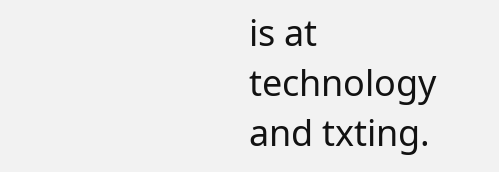is at technology and txting.